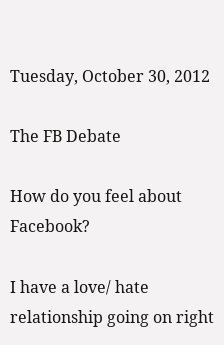Tuesday, October 30, 2012

The FB Debate

How do you feel about Facebook?

I have a love/ hate relationship going on right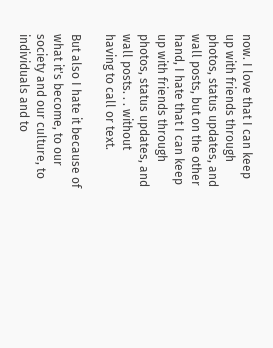now. I love that I can keep up with friends through photos, status updates, and wall posts, but on the other hand, I hate that I can keep up with friends through photos, status updates, and wall posts. . . without having to call or text.

But also I hate it because of what it's become, to our society and our culture, to individuals and to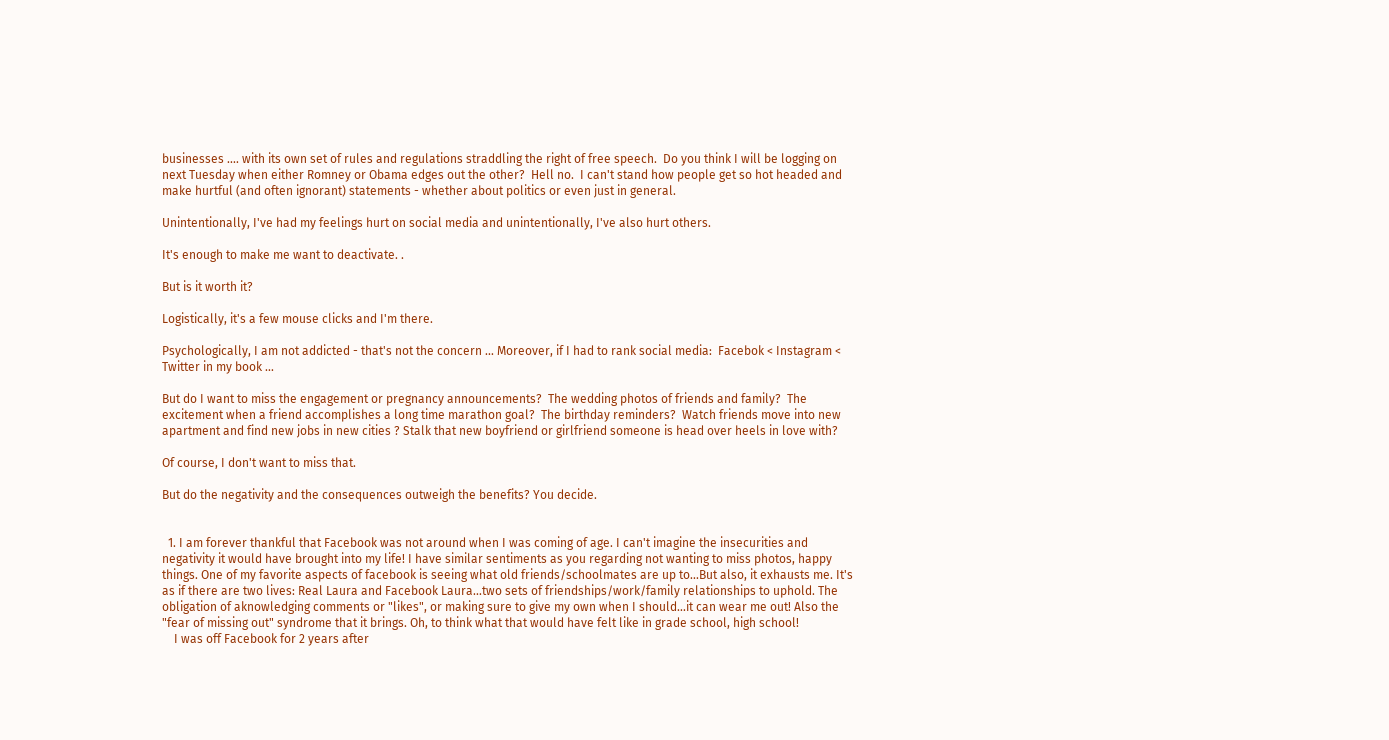businesses .... with its own set of rules and regulations straddling the right of free speech.  Do you think I will be logging on next Tuesday when either Romney or Obama edges out the other?  Hell no.  I can't stand how people get so hot headed and make hurtful (and often ignorant) statements - whether about politics or even just in general.

Unintentionally, I've had my feelings hurt on social media and unintentionally, I've also hurt others.

It's enough to make me want to deactivate. .

But is it worth it?

Logistically, it's a few mouse clicks and I'm there.

Psychologically, I am not addicted - that's not the concern ... Moreover, if I had to rank social media:  Facebok < Instagram < Twitter in my book ...

But do I want to miss the engagement or pregnancy announcements?  The wedding photos of friends and family?  The excitement when a friend accomplishes a long time marathon goal?  The birthday reminders?  Watch friends move into new apartment and find new jobs in new cities ? Stalk that new boyfriend or girlfriend someone is head over heels in love with?

Of course, I don't want to miss that.

But do the negativity and the consequences outweigh the benefits? You decide.


  1. I am forever thankful that Facebook was not around when I was coming of age. I can't imagine the insecurities and negativity it would have brought into my life! I have similar sentiments as you regarding not wanting to miss photos, happy things. One of my favorite aspects of facebook is seeing what old friends/schoolmates are up to...But also, it exhausts me. It's as if there are two lives: Real Laura and Facebook Laura...two sets of friendships/work/family relationships to uphold. The obligation of aknowledging comments or "likes", or making sure to give my own when I should...it can wear me out! Also the "fear of missing out" syndrome that it brings. Oh, to think what that would have felt like in grade school, high school!
    I was off Facebook for 2 years after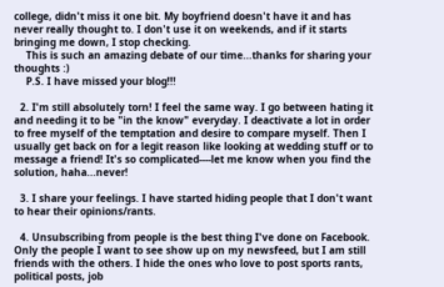college, didn't miss it one bit. My boyfriend doesn't have it and has never really thought to. I don't use it on weekends, and if it starts bringing me down, I stop checking.
    This is such an amazing debate of our time...thanks for sharing your thoughts :)
    P.S. I have missed your blog!!!

  2. I'm still absolutely torn! I feel the same way. I go between hating it and needing it to be "in the know" everyday. I deactivate a lot in order to free myself of the temptation and desire to compare myself. Then I usually get back on for a legit reason like looking at wedding stuff or to message a friend! It's so complicated----let me know when you find the solution, haha...never!

  3. I share your feelings. I have started hiding people that I don't want to hear their opinions/rants.

  4. Unsubscribing from people is the best thing I've done on Facebook. Only the people I want to see show up on my newsfeed, but I am still friends with the others. I hide the ones who love to post sports rants, political posts, job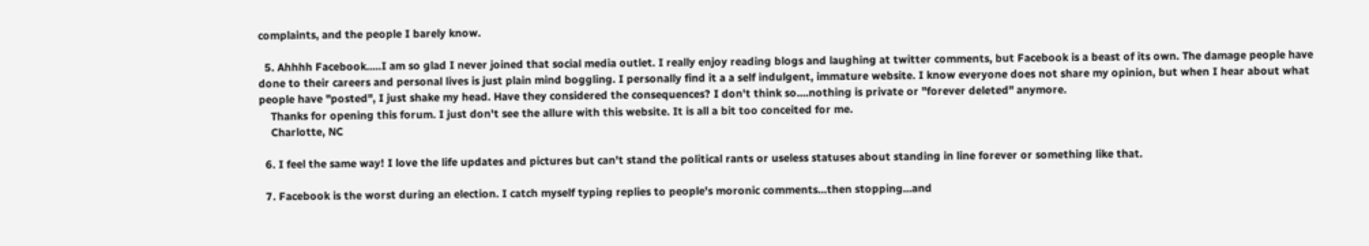complaints, and the people I barely know.

  5. Ahhhh Facebook.....I am so glad I never joined that social media outlet. I really enjoy reading blogs and laughing at twitter comments, but Facebook is a beast of its own. The damage people have done to their careers and personal lives is just plain mind boggling. I personally find it a a self indulgent, immature website. I know everyone does not share my opinion, but when I hear about what people have "posted", I just shake my head. Have they considered the consequences? I don't think so....nothing is private or "forever deleted" anymore.
    Thanks for opening this forum. I just don't see the allure with this website. It is all a bit too conceited for me.
    Charlotte, NC

  6. I feel the same way! I love the life updates and pictures but can't stand the political rants or useless statuses about standing in line forever or something like that.

  7. Facebook is the worst during an election. I catch myself typing replies to people's moronic comments...then stopping...and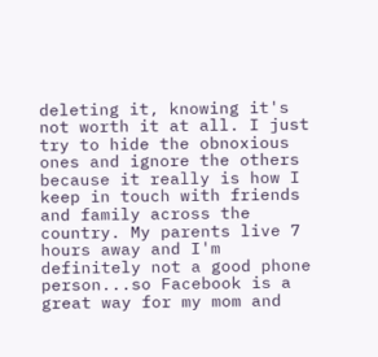deleting it, knowing it's not worth it at all. I just try to hide the obnoxious ones and ignore the others because it really is how I keep in touch with friends and family across the country. My parents live 7 hours away and I'm definitely not a good phone person...so Facebook is a great way for my mom and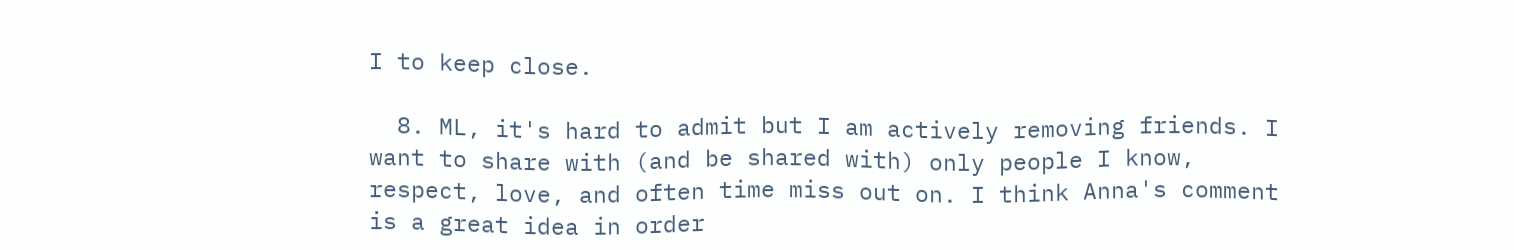I to keep close.

  8. ML, it's hard to admit but I am actively removing friends. I want to share with (and be shared with) only people I know, respect, love, and often time miss out on. I think Anna's comment is a great idea in order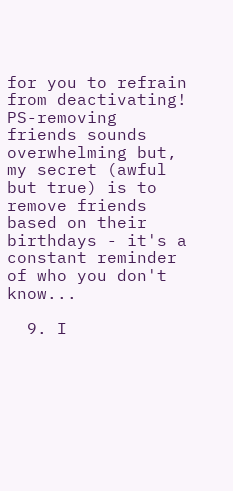for you to refrain from deactivating! PS-removing friends sounds overwhelming but, my secret (awful but true) is to remove friends based on their birthdays - it's a constant reminder of who you don't know...

  9. I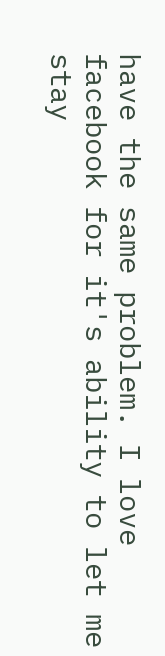have the same problem. I love facebook for it's ability to let me stay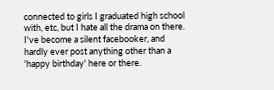connected to girls I graduated high school with, etc, but I hate all the drama on there. I've become a silent facebooker, and hardly ever post anything other than a 'happy birthday' here or there.